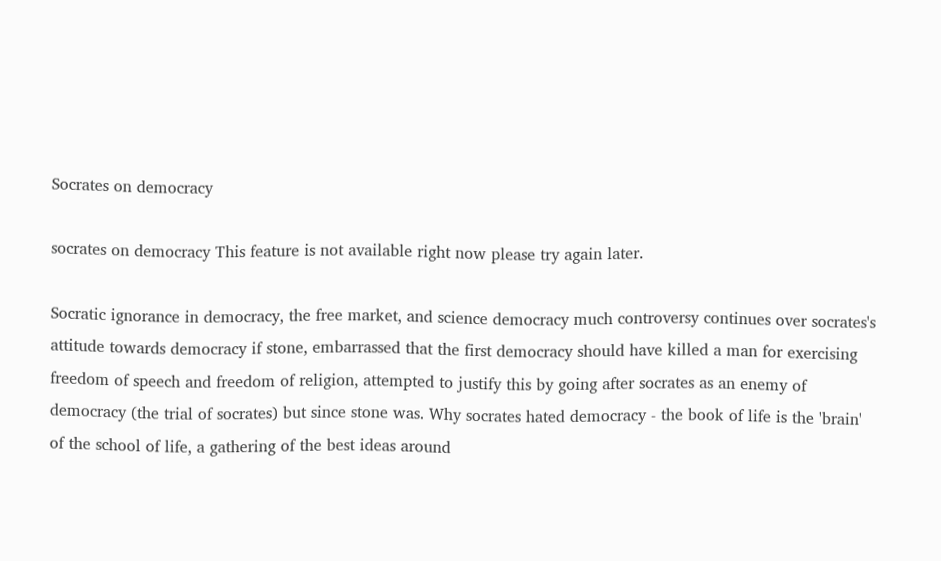Socrates on democracy

socrates on democracy This feature is not available right now please try again later.

Socratic ignorance in democracy, the free market, and science democracy much controversy continues over socrates's attitude towards democracy if stone, embarrassed that the first democracy should have killed a man for exercising freedom of speech and freedom of religion, attempted to justify this by going after socrates as an enemy of democracy (the trial of socrates) but since stone was. Why socrates hated democracy - the book of life is the 'brain' of the school of life, a gathering of the best ideas around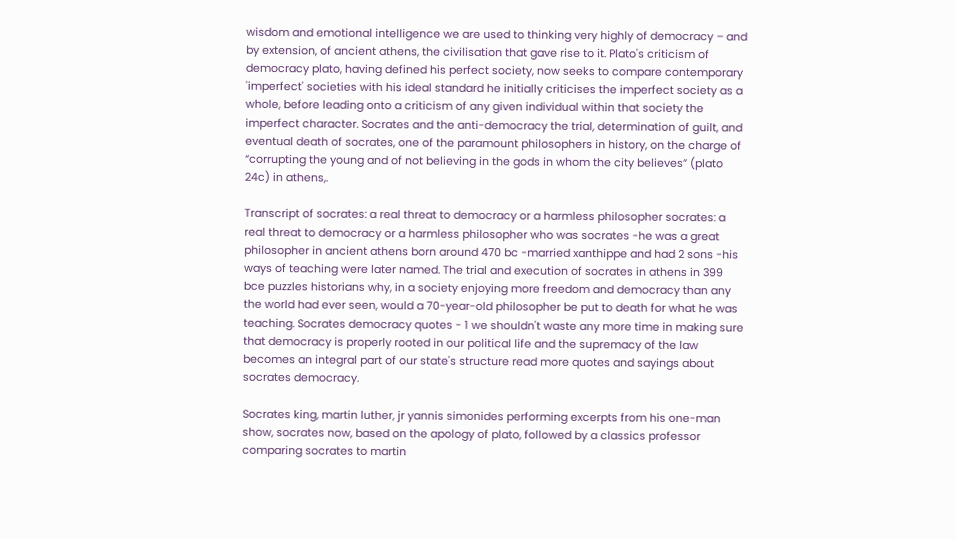wisdom and emotional intelligence we are used to thinking very highly of democracy – and by extension, of ancient athens, the civilisation that gave rise to it. Plato's criticism of democracy plato, having defined his perfect society, now seeks to compare contemporary 'imperfect' societies with his ideal standard he initially criticises the imperfect society as a whole, before leading onto a criticism of any given individual within that society the imperfect character. Socrates and the anti-democracy the trial, determination of guilt, and eventual death of socrates, one of the paramount philosophers in history, on the charge of “corrupting the young and of not believing in the gods in whom the city believes” (plato 24c) in athens,.

Transcript of socrates: a real threat to democracy or a harmless philosopher socrates: a real threat to democracy or a harmless philosopher who was socrates -he was a great philosopher in ancient athens born around 470 bc -married xanthippe and had 2 sons -his ways of teaching were later named. The trial and execution of socrates in athens in 399 bce puzzles historians why, in a society enjoying more freedom and democracy than any the world had ever seen, would a 70-year-old philosopher be put to death for what he was teaching. Socrates democracy quotes - 1 we shouldn't waste any more time in making sure that democracy is properly rooted in our political life and the supremacy of the law becomes an integral part of our state's structure read more quotes and sayings about socrates democracy.

Socrates king, martin luther, jr yannis simonides performing excerpts from his one-man show, socrates now, based on the apology of plato, followed by a classics professor comparing socrates to martin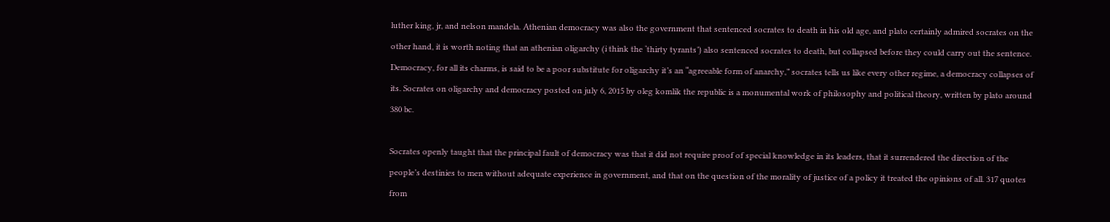luther king, jr, and nelson mandela. Athenian democracy was also the government that sentenced socrates to death in his old age, and plato certainly admired socrates on the other hand, it is worth noting that an athenian oligarchy (i think the ‘thirty tyrants’) also sentenced socrates to death, but collapsed before they could carry out the sentence. Democracy, for all its charms, is said to be a poor substitute for oligarchy it’s an “agreeable form of anarchy,” socrates tells us like every other regime, a democracy collapses of its. Socrates on oligarchy and democracy posted on july 6, 2015 by oleg komlik the republic is a monumental work of philosophy and political theory, written by plato around 380 bc.

Socrates openly taught that the principal fault of democracy was that it did not require proof of special knowledge in its leaders, that it surrendered the direction of the people’s destinies to men without adequate experience in government, and that on the question of the morality of justice of a policy it treated the opinions of all. 317 quotes from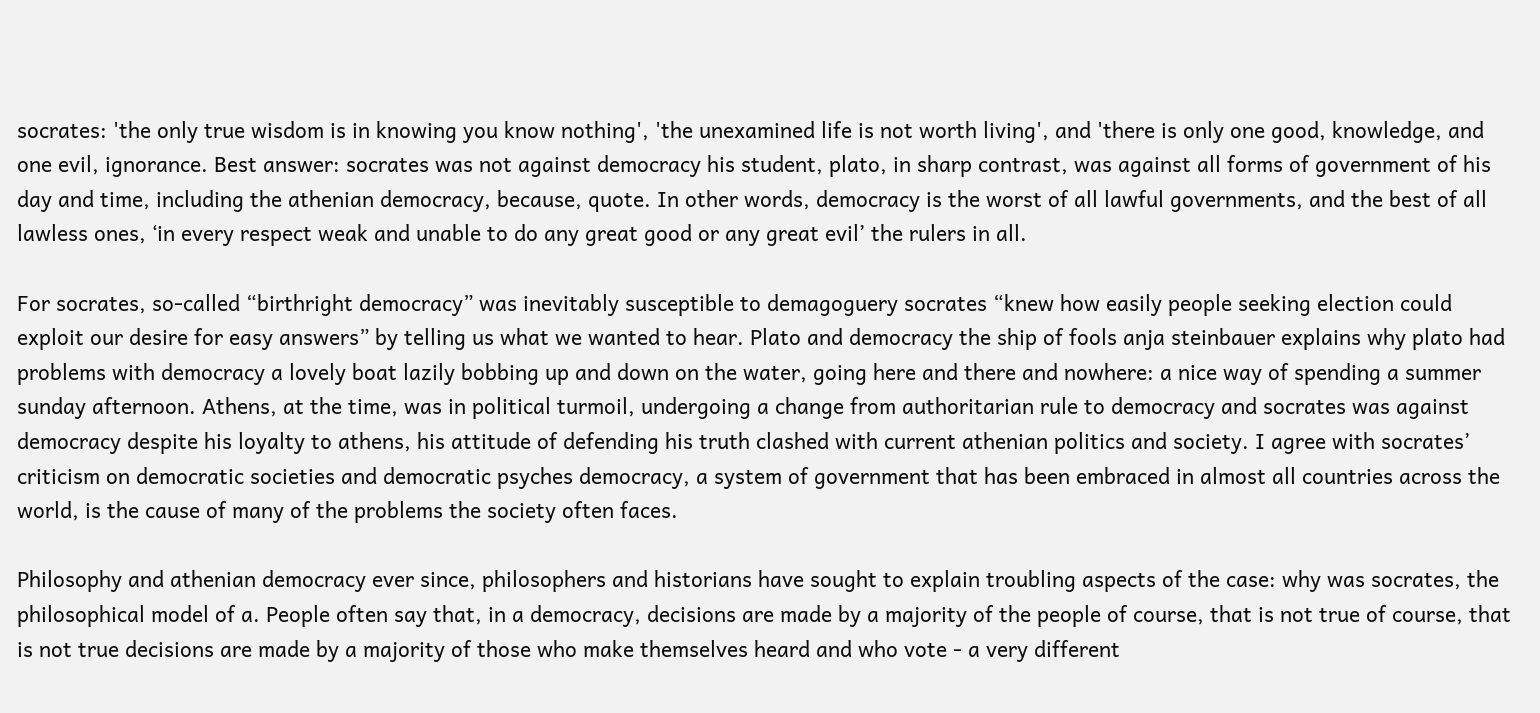socrates: 'the only true wisdom is in knowing you know nothing', 'the unexamined life is not worth living', and 'there is only one good, knowledge, and one evil, ignorance. Best answer: socrates was not against democracy his student, plato, in sharp contrast, was against all forms of government of his day and time, including the athenian democracy, because, quote. In other words, democracy is the worst of all lawful governments, and the best of all lawless ones, ‘in every respect weak and unable to do any great good or any great evil’ the rulers in all.

For socrates, so-called “birthright democracy” was inevitably susceptible to demagoguery socrates “knew how easily people seeking election could exploit our desire for easy answers” by telling us what we wanted to hear. Plato and democracy the ship of fools anja steinbauer explains why plato had problems with democracy a lovely boat lazily bobbing up and down on the water, going here and there and nowhere: a nice way of spending a summer sunday afternoon. Athens, at the time, was in political turmoil, undergoing a change from authoritarian rule to democracy and socrates was against democracy despite his loyalty to athens, his attitude of defending his truth clashed with current athenian politics and society. I agree with socrates’ criticism on democratic societies and democratic psyches democracy, a system of government that has been embraced in almost all countries across the world, is the cause of many of the problems the society often faces.

Philosophy and athenian democracy ever since, philosophers and historians have sought to explain troubling aspects of the case: why was socrates, the philosophical model of a. People often say that, in a democracy, decisions are made by a majority of the people of course, that is not true of course, that is not true decisions are made by a majority of those who make themselves heard and who vote - a very different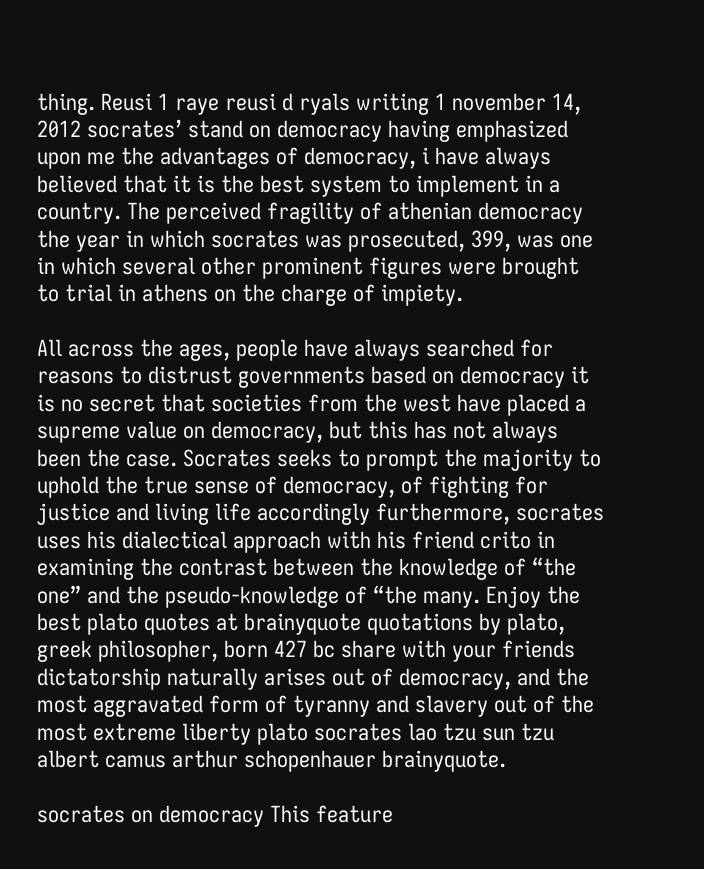thing. Reusi 1 raye reusi d ryals writing 1 november 14, 2012 socrates’ stand on democracy having emphasized upon me the advantages of democracy, i have always believed that it is the best system to implement in a country. The perceived fragility of athenian democracy the year in which socrates was prosecuted, 399, was one in which several other prominent figures were brought to trial in athens on the charge of impiety.

All across the ages, people have always searched for reasons to distrust governments based on democracy it is no secret that societies from the west have placed a supreme value on democracy, but this has not always been the case. Socrates seeks to prompt the majority to uphold the true sense of democracy, of fighting for justice and living life accordingly furthermore, socrates uses his dialectical approach with his friend crito in examining the contrast between the knowledge of “the one” and the pseudo-knowledge of “the many. Enjoy the best plato quotes at brainyquote quotations by plato, greek philosopher, born 427 bc share with your friends dictatorship naturally arises out of democracy, and the most aggravated form of tyranny and slavery out of the most extreme liberty plato socrates lao tzu sun tzu albert camus arthur schopenhauer brainyquote.

socrates on democracy This feature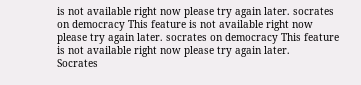is not available right now please try again later. socrates on democracy This feature is not available right now please try again later. socrates on democracy This feature is not available right now please try again later.
Socrates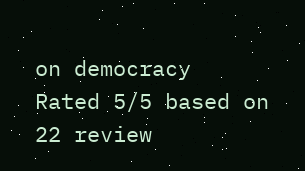on democracy
Rated 5/5 based on 22 review